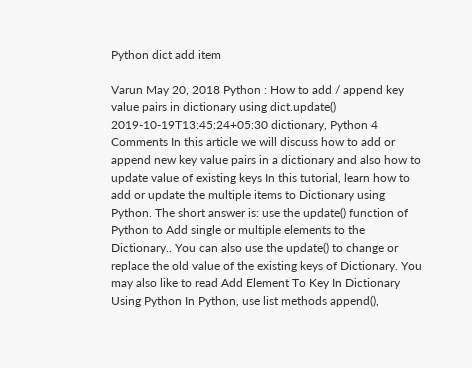Python dict add item

Varun May 20, 2018 Python : How to add / append key value pairs in dictionary using dict.update() 2019-10-19T13:45:24+05:30 dictionary, Python 4 Comments In this article we will discuss how to add or append new key value pairs in a dictionary and also how to update value of existing keys In this tutorial, learn how to add or update the multiple items to Dictionary using Python. The short answer is: use the update() function of Python to Add single or multiple elements to the Dictionary.. You can also use the update() to change or replace the old value of the existing keys of Dictionary. You may also like to read Add Element To Key In Dictionary Using Python In Python, use list methods append(),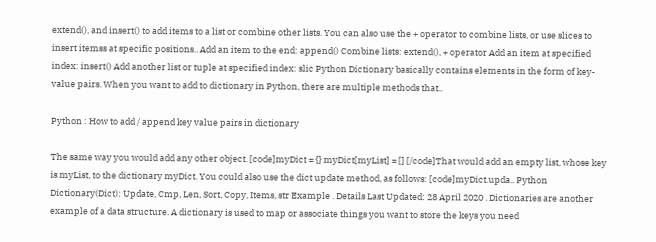extend(), and insert() to add items to a list or combine other lists. You can also use the + operator to combine lists, or use slices to insert itemss at specific positions.. Add an item to the end: append() Combine lists: extend(), + operator Add an item at specified index: insert() Add another list or tuple at specified index: slic Python Dictionary basically contains elements in the form of key-value pairs. When you want to add to dictionary in Python, there are multiple methods that..

Python : How to add / append key value pairs in dictionary

The same way you would add any other object. [code]myDict = {} myDict[myList] = [] [/code]That would add an empty list, whose key is myList, to the dictionary myDict. You could also use the dict update method, as follows: [code]myDict.upda.. Python Dictionary(Dict): Update, Cmp, Len, Sort, Copy, Items, str Example . Details Last Updated: 28 April 2020 . Dictionaries are another example of a data structure. A dictionary is used to map or associate things you want to store the keys you need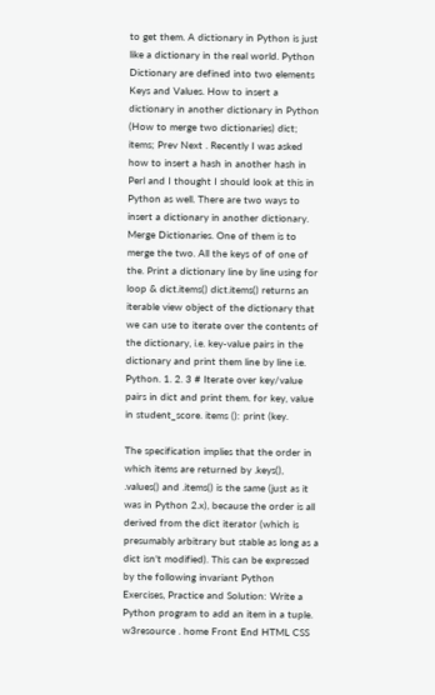to get them. A dictionary in Python is just like a dictionary in the real world. Python Dictionary are defined into two elements Keys and Values. How to insert a dictionary in another dictionary in Python (How to merge two dictionaries) dict; items; Prev Next . Recently I was asked how to insert a hash in another hash in Perl and I thought I should look at this in Python as well. There are two ways to insert a dictionary in another dictionary. Merge Dictionaries. One of them is to merge the two. All the keys of of one of the. Print a dictionary line by line using for loop & dict.items() dict.items() returns an iterable view object of the dictionary that we can use to iterate over the contents of the dictionary, i.e. key-value pairs in the dictionary and print them line by line i.e. Python. 1. 2. 3 # Iterate over key/value pairs in dict and print them. for key, value in student_score. items (): print (key.

The specification implies that the order in which items are returned by .keys(), .values() and .items() is the same (just as it was in Python 2.x), because the order is all derived from the dict iterator (which is presumably arbitrary but stable as long as a dict isn't modified). This can be expressed by the following invariant Python Exercises, Practice and Solution: Write a Python program to add an item in a tuple. w3resource . home Front End HTML CSS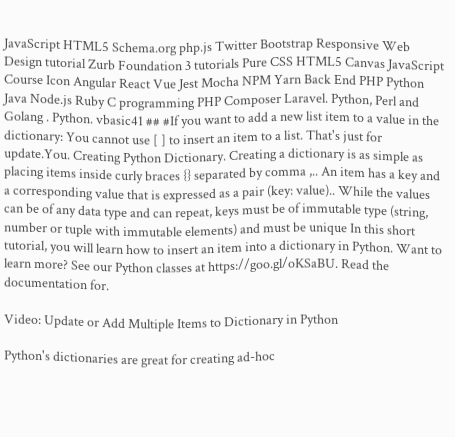JavaScript HTML5 Schema.org php.js Twitter Bootstrap Responsive Web Design tutorial Zurb Foundation 3 tutorials Pure CSS HTML5 Canvas JavaScript Course Icon Angular React Vue Jest Mocha NPM Yarn Back End PHP Python Java Node.js Ruby C programming PHP Composer Laravel. Python, Perl and Golang . Python. vbasic41 ## #If you want to add a new list item to a value in the dictionary: You cannot use [ ] to insert an item to a list. That's just for update.You. Creating Python Dictionary. Creating a dictionary is as simple as placing items inside curly braces {} separated by comma ,.. An item has a key and a corresponding value that is expressed as a pair (key: value).. While the values can be of any data type and can repeat, keys must be of immutable type (string, number or tuple with immutable elements) and must be unique In this short tutorial, you will learn how to insert an item into a dictionary in Python. Want to learn more? See our Python classes at https://goo.gl/oKSaBU. Read the documentation for.

Video: Update or Add Multiple Items to Dictionary in Python

Python's dictionaries are great for creating ad-hoc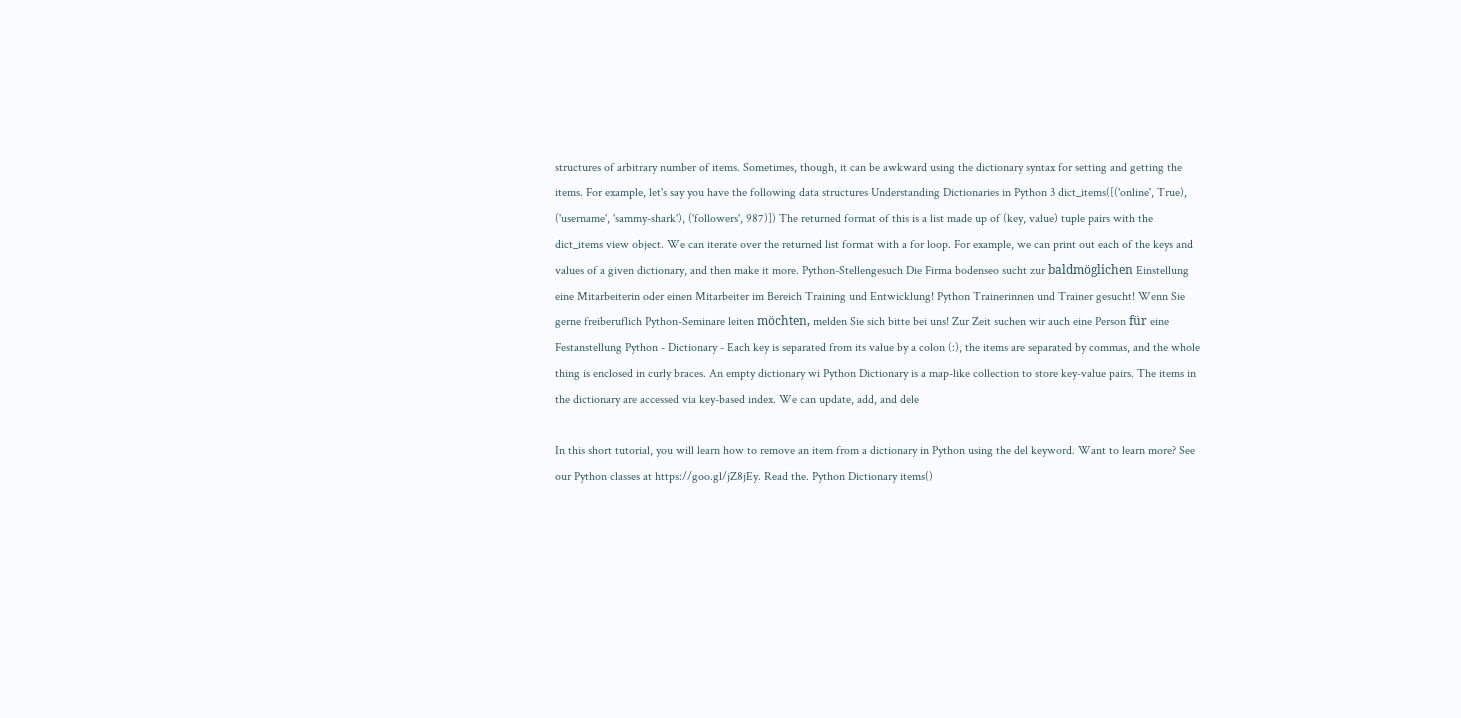structures of arbitrary number of items. Sometimes, though, it can be awkward using the dictionary syntax for setting and getting the items. For example, let's say you have the following data structures Understanding Dictionaries in Python 3 dict_items([('online', True), ('username', 'sammy-shark'), ('followers', 987)]) The returned format of this is a list made up of (key, value) tuple pairs with the dict_items view object. We can iterate over the returned list format with a for loop. For example, we can print out each of the keys and values of a given dictionary, and then make it more. Python-Stellengesuch Die Firma bodenseo sucht zur baldmöglichen Einstellung eine Mitarbeiterin oder einen Mitarbeiter im Bereich Training und Entwicklung! Python Trainerinnen und Trainer gesucht! Wenn Sie gerne freiberuflich Python-Seminare leiten möchten, melden Sie sich bitte bei uns! Zur Zeit suchen wir auch eine Person für eine Festanstellung Python - Dictionary - Each key is separated from its value by a colon (:), the items are separated by commas, and the whole thing is enclosed in curly braces. An empty dictionary wi Python Dictionary is a map-like collection to store key-value pairs. The items in the dictionary are accessed via key-based index. We can update, add, and dele

In this short tutorial, you will learn how to remove an item from a dictionary in Python using the del keyword. Want to learn more? See our Python classes at https://goo.gl/jZ8jEy. Read the. Python Dictionary items()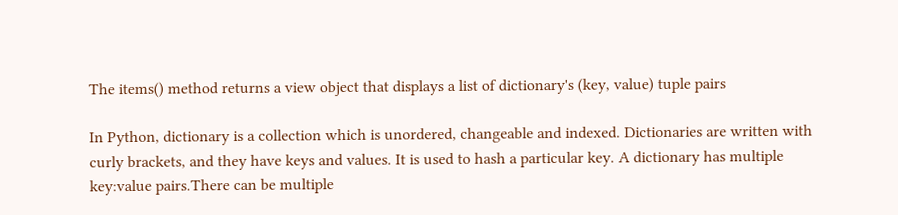The items() method returns a view object that displays a list of dictionary's (key, value) tuple pairs

In Python, dictionary is a collection which is unordered, changeable and indexed. Dictionaries are written with curly brackets, and they have keys and values. It is used to hash a particular key. A dictionary has multiple key:value pairs.There can be multiple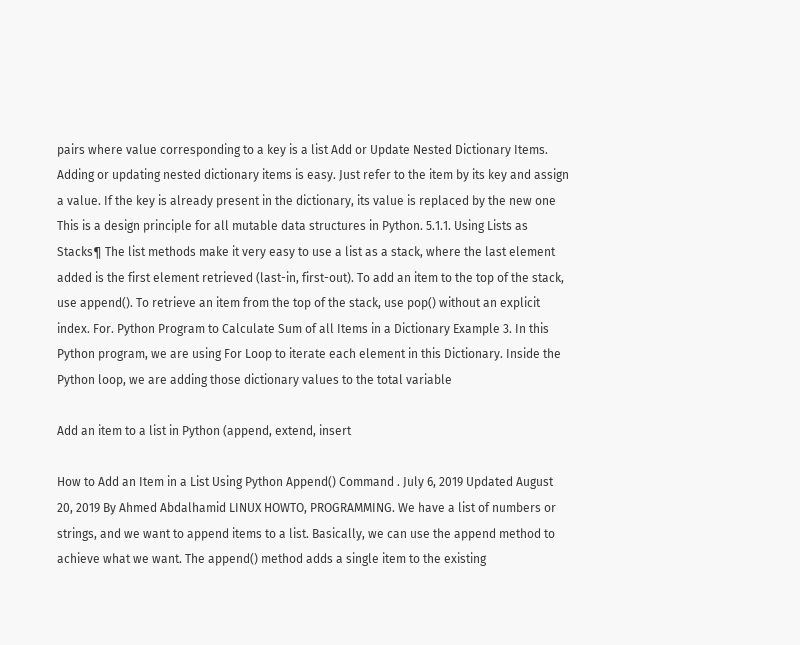pairs where value corresponding to a key is a list Add or Update Nested Dictionary Items. Adding or updating nested dictionary items is easy. Just refer to the item by its key and assign a value. If the key is already present in the dictionary, its value is replaced by the new one This is a design principle for all mutable data structures in Python. 5.1.1. Using Lists as Stacks¶ The list methods make it very easy to use a list as a stack, where the last element added is the first element retrieved (last-in, first-out). To add an item to the top of the stack, use append(). To retrieve an item from the top of the stack, use pop() without an explicit index. For. Python Program to Calculate Sum of all Items in a Dictionary Example 3. In this Python program, we are using For Loop to iterate each element in this Dictionary. Inside the Python loop, we are adding those dictionary values to the total variable

Add an item to a list in Python (append, extend, insert

How to Add an Item in a List Using Python Append() Command . July 6, 2019 Updated August 20, 2019 By Ahmed Abdalhamid LINUX HOWTO, PROGRAMMING. We have a list of numbers or strings, and we want to append items to a list. Basically, we can use the append method to achieve what we want. The append() method adds a single item to the existing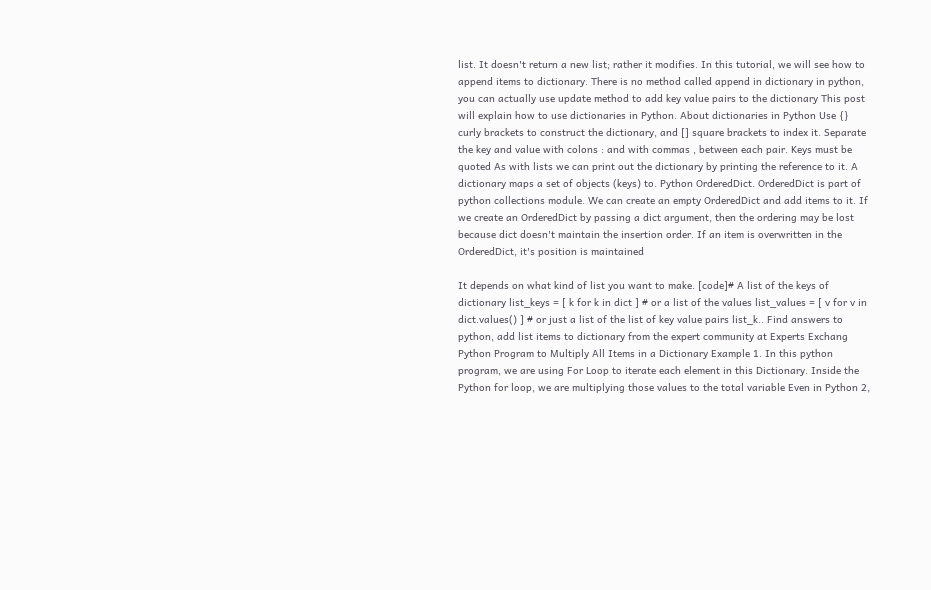list. It doesn't return a new list; rather it modifies. In this tutorial, we will see how to append items to dictionary. There is no method called append in dictionary in python, you can actually use update method to add key value pairs to the dictionary This post will explain how to use dictionaries in Python. About dictionaries in Python Use {} curly brackets to construct the dictionary, and [] square brackets to index it. Separate the key and value with colons : and with commas , between each pair. Keys must be quoted As with lists we can print out the dictionary by printing the reference to it. A dictionary maps a set of objects (keys) to. Python OrderedDict. OrderedDict is part of python collections module. We can create an empty OrderedDict and add items to it. If we create an OrderedDict by passing a dict argument, then the ordering may be lost because dict doesn't maintain the insertion order. If an item is overwritten in the OrderedDict, it's position is maintained

It depends on what kind of list you want to make. [code]# A list of the keys of dictionary list_keys = [ k for k in dict ] # or a list of the values list_values = [ v for v in dict.values() ] # or just a list of the list of key value pairs list_k.. Find answers to python, add list items to dictionary from the expert community at Experts Exchang Python Program to Multiply All Items in a Dictionary Example 1. In this python program, we are using For Loop to iterate each element in this Dictionary. Inside the Python for loop, we are multiplying those values to the total variable Even in Python 2,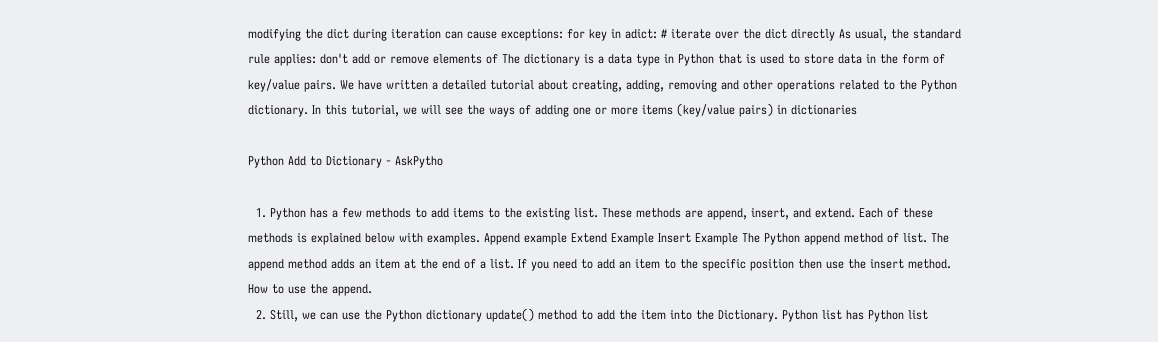modifying the dict during iteration can cause exceptions: for key in adict: # iterate over the dict directly As usual, the standard rule applies: don't add or remove elements of The dictionary is a data type in Python that is used to store data in the form of key/value pairs. We have written a detailed tutorial about creating, adding, removing and other operations related to the Python dictionary. In this tutorial, we will see the ways of adding one or more items (key/value pairs) in dictionaries

Python Add to Dictionary - AskPytho

  1. Python has a few methods to add items to the existing list. These methods are append, insert, and extend. Each of these methods is explained below with examples. Append example Extend Example Insert Example The Python append method of list. The append method adds an item at the end of a list. If you need to add an item to the specific position then use the insert method. How to use the append.
  2. Still, we can use the Python dictionary update() method to add the item into the Dictionary. Python list has Python list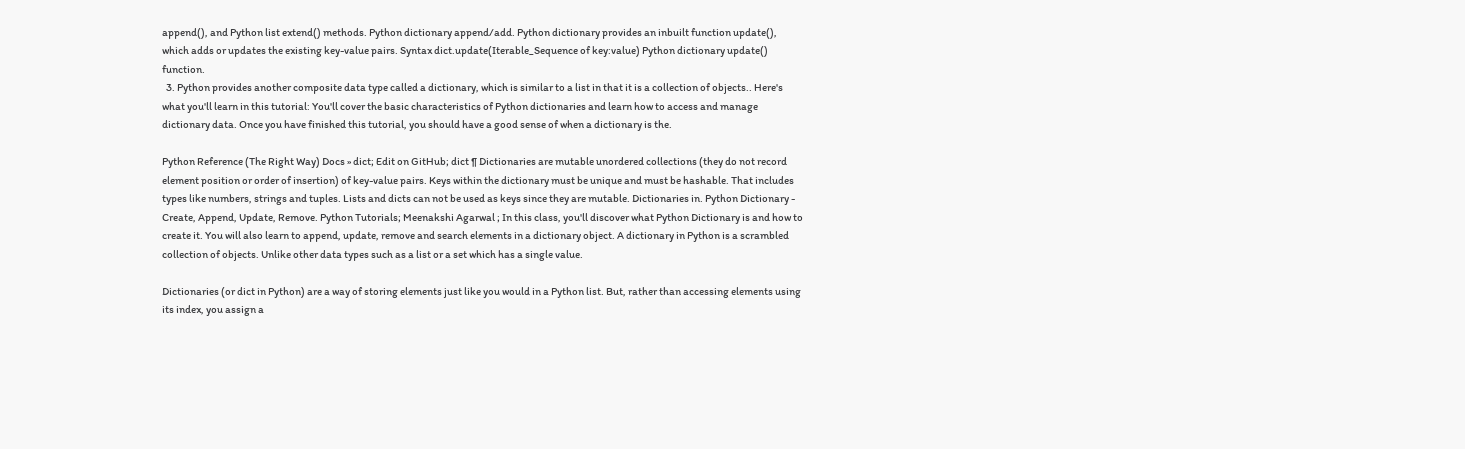append(), and Python list extend() methods. Python dictionary append/add. Python dictionary provides an inbuilt function update(), which adds or updates the existing key-value pairs. Syntax dict.update(Iterable_Sequence of key:value) Python dictionary update() function.
  3. Python provides another composite data type called a dictionary, which is similar to a list in that it is a collection of objects.. Here's what you'll learn in this tutorial: You'll cover the basic characteristics of Python dictionaries and learn how to access and manage dictionary data. Once you have finished this tutorial, you should have a good sense of when a dictionary is the.

Python Reference (The Right Way) Docs » dict; Edit on GitHub; dict ¶ Dictionaries are mutable unordered collections (they do not record element position or order of insertion) of key-value pairs. Keys within the dictionary must be unique and must be hashable. That includes types like numbers, strings and tuples. Lists and dicts can not be used as keys since they are mutable. Dictionaries in. Python Dictionary - Create, Append, Update, Remove. Python Tutorials; Meenakshi Agarwal ; In this class, you'll discover what Python Dictionary is and how to create it. You will also learn to append, update, remove and search elements in a dictionary object. A dictionary in Python is a scrambled collection of objects. Unlike other data types such as a list or a set which has a single value.

Dictionaries (or dict in Python) are a way of storing elements just like you would in a Python list. But, rather than accessing elements using its index, you assign a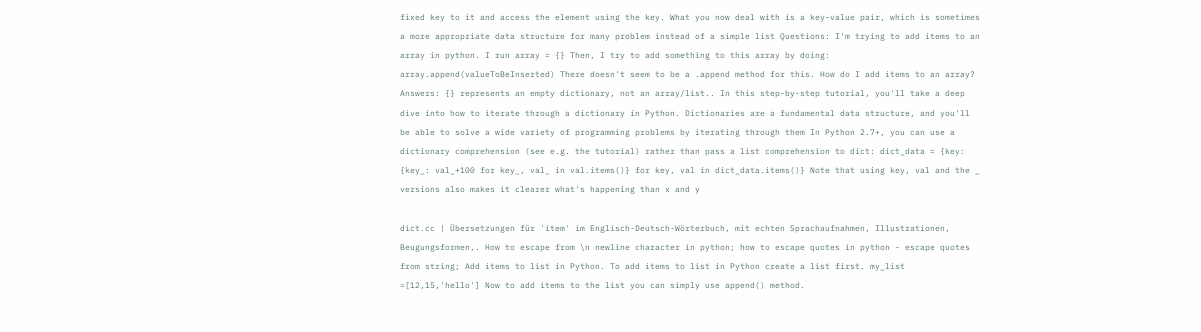fixed key to it and access the element using the key. What you now deal with is a key-value pair, which is sometimes a more appropriate data structure for many problem instead of a simple list Questions: I'm trying to add items to an array in python. I run array = {} Then, I try to add something to this array by doing: array.append(valueToBeInserted) There doesn't seem to be a .append method for this. How do I add items to an array? Answers: {} represents an empty dictionary, not an array/list.. In this step-by-step tutorial, you'll take a deep dive into how to iterate through a dictionary in Python. Dictionaries are a fundamental data structure, and you'll be able to solve a wide variety of programming problems by iterating through them In Python 2.7+, you can use a dictionary comprehension (see e.g. the tutorial) rather than pass a list comprehension to dict: dict_data = {key: {key_: val_+100 for key_, val_ in val.items()} for key, val in dict_data.items()} Note that using key, val and the _ versions also makes it clearer what's happening than x and y

dict.cc | Übersetzungen für 'item' im Englisch-Deutsch-Wörterbuch, mit echten Sprachaufnahmen, Illustrationen, Beugungsformen,. How to escape from \n newline character in python; how to escape quotes in python - escape quotes from string; Add items to list in Python. To add items to list in Python create a list first. my_list =[12,15,'hello'] Now to add items to the list you can simply use append() method.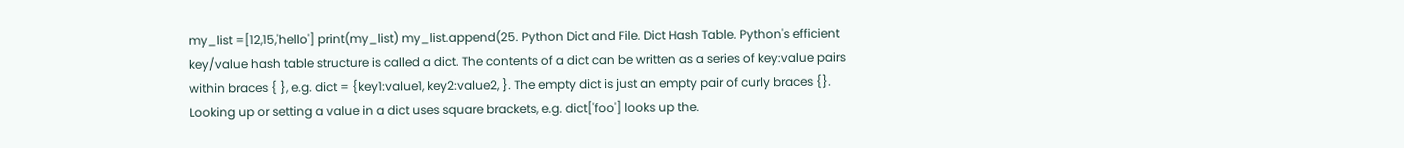my_list =[12,15,'hello'] print(my_list) my_list.append(25. Python Dict and File. Dict Hash Table. Python's efficient key/value hash table structure is called a dict. The contents of a dict can be written as a series of key:value pairs within braces { }, e.g. dict = {key1:value1, key2:value2, }. The empty dict is just an empty pair of curly braces {}. Looking up or setting a value in a dict uses square brackets, e.g. dict['foo'] looks up the.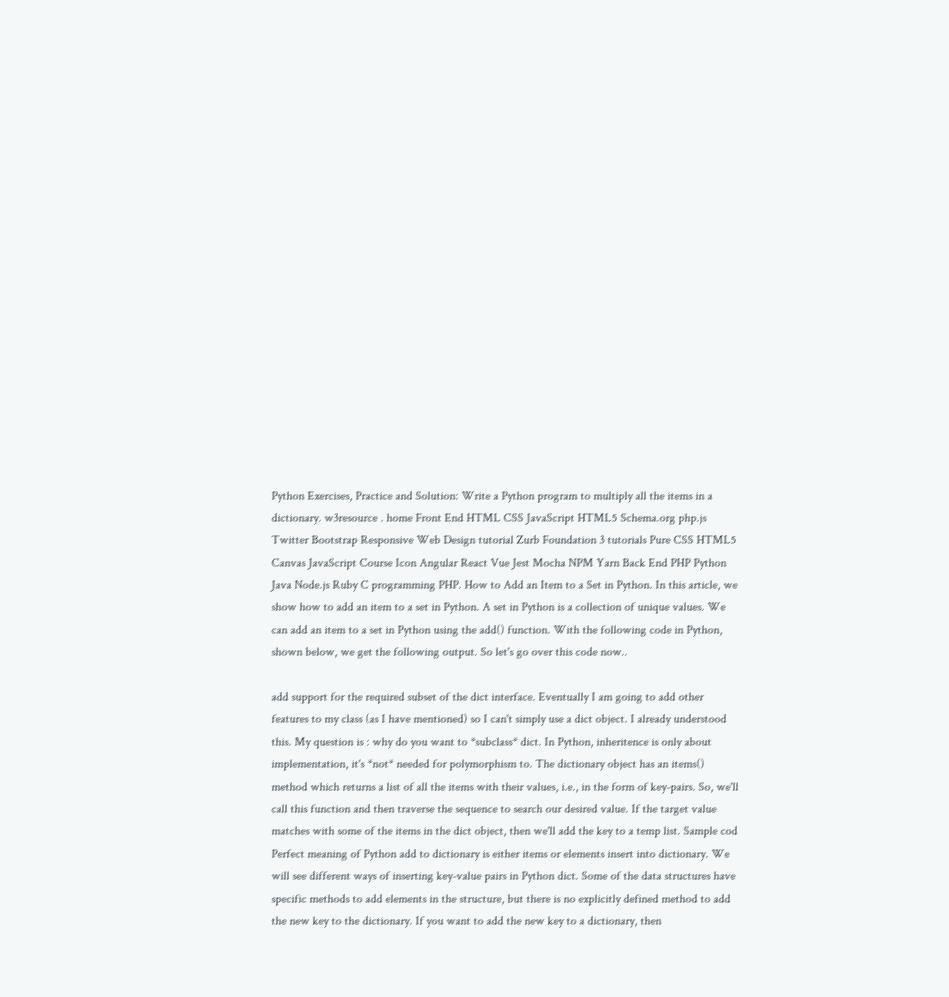Python Exercises, Practice and Solution: Write a Python program to multiply all the items in a dictionary. w3resource . home Front End HTML CSS JavaScript HTML5 Schema.org php.js Twitter Bootstrap Responsive Web Design tutorial Zurb Foundation 3 tutorials Pure CSS HTML5 Canvas JavaScript Course Icon Angular React Vue Jest Mocha NPM Yarn Back End PHP Python Java Node.js Ruby C programming PHP. How to Add an Item to a Set in Python. In this article, we show how to add an item to a set in Python. A set in Python is a collection of unique values. We can add an item to a set in Python using the add() function. With the following code in Python, shown below, we get the following output. So let's go over this code now..

add support for the required subset of the dict interface. Eventually I am going to add other features to my class (as I have mentioned) so I can't simply use a dict object. I already understood this. My question is : why do you want to *subclass* dict. In Python, inheritence is only about implementation, it's *not* needed for polymorphism to. The dictionary object has an items() method which returns a list of all the items with their values, i.e., in the form of key-pairs. So, we'll call this function and then traverse the sequence to search our desired value. If the target value matches with some of the items in the dict object, then we'll add the key to a temp list. Sample cod Perfect meaning of Python add to dictionary is either items or elements insert into dictionary. We will see different ways of inserting key-value pairs in Python dict. Some of the data structures have specific methods to add elements in the structure, but there is no explicitly defined method to add the new key to the dictionary. If you want to add the new key to a dictionary, then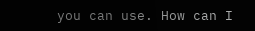you can use. How can I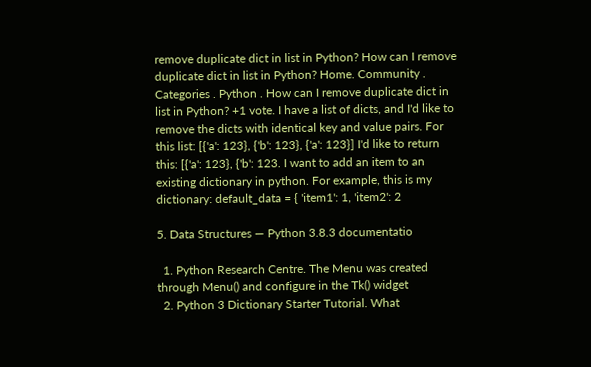remove duplicate dict in list in Python? How can I remove duplicate dict in list in Python? Home. Community . Categories . Python . How can I remove duplicate dict in list in Python? +1 vote. I have a list of dicts, and I'd like to remove the dicts with identical key and value pairs. For this list: [{'a': 123}, {'b': 123}, {'a': 123}] I'd like to return this: [{'a': 123}, {'b': 123. I want to add an item to an existing dictionary in python. For example, this is my dictionary: default_data = { 'item1': 1, 'item2': 2

5. Data Structures — Python 3.8.3 documentatio

  1. Python Research Centre. The Menu was created through Menu() and configure in the Tk() widget
  2. Python 3 Dictionary Starter Tutorial. What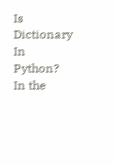Is Dictionary In Python? In the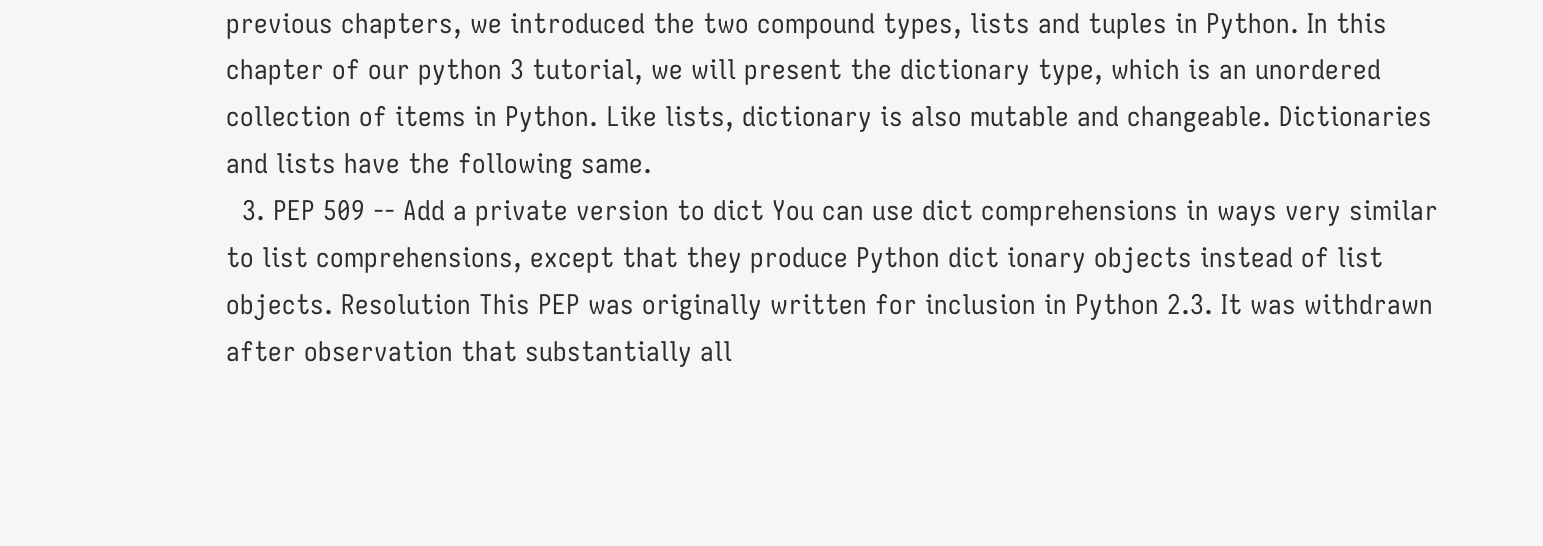previous chapters, we introduced the two compound types, lists and tuples in Python. In this chapter of our python 3 tutorial, we will present the dictionary type, which is an unordered collection of items in Python. Like lists, dictionary is also mutable and changeable. Dictionaries and lists have the following same.
  3. PEP 509 -- Add a private version to dict You can use dict comprehensions in ways very similar to list comprehensions, except that they produce Python dict ionary objects instead of list objects. Resolution This PEP was originally written for inclusion in Python 2.3. It was withdrawn after observation that substantially all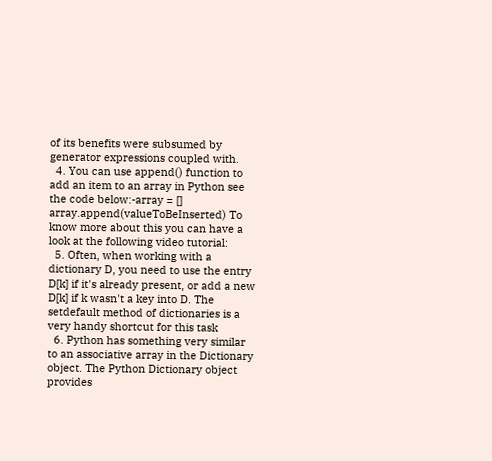of its benefits were subsumed by generator expressions coupled with.
  4. You can use append() function to add an item to an array in Python see the code below:-array = [] array.append(valueToBeInserted) To know more about this you can have a look at the following video tutorial:
  5. Often, when working with a dictionary D, you need to use the entry D[k] if it's already present, or add a new D[k] if k wasn't a key into D. The setdefault method of dictionaries is a very handy shortcut for this task
  6. Python has something very similar to an associative array in the Dictionary object. The Python Dictionary object provides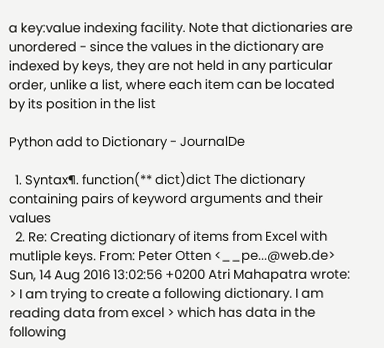a key:value indexing facility. Note that dictionaries are unordered - since the values in the dictionary are indexed by keys, they are not held in any particular order, unlike a list, where each item can be located by its position in the list

Python add to Dictionary - JournalDe

  1. Syntax¶. function(** dict)dict The dictionary containing pairs of keyword arguments and their values
  2. Re: Creating dictionary of items from Excel with mutliple keys. From: Peter Otten <__pe...@web.de> Sun, 14 Aug 2016 13:02:56 +0200 Atri Mahapatra wrote: > I am trying to create a following dictionary. I am reading data from excel > which has data in the following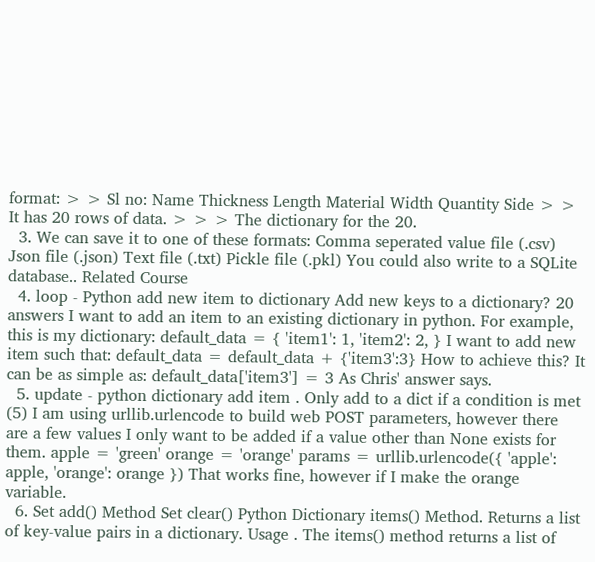format: > > Sl no: Name Thickness Length Material Width Quantity Side > > It has 20 rows of data. > > > The dictionary for the 20.
  3. We can save it to one of these formats: Comma seperated value file (.csv) Json file (.json) Text file (.txt) Pickle file (.pkl) You could also write to a SQLite database.. Related Course
  4. loop - Python add new item to dictionary Add new keys to a dictionary? 20 answers I want to add an item to an existing dictionary in python. For example, this is my dictionary: default_data = { 'item1': 1, 'item2': 2, } I want to add new item such that: default_data = default_data + {'item3':3} How to achieve this? It can be as simple as: default_data['item3'] = 3 As Chris' answer says.
  5. update - python dictionary add item . Only add to a dict if a condition is met (5) I am using urllib.urlencode to build web POST parameters, however there are a few values I only want to be added if a value other than None exists for them. apple = 'green' orange = 'orange' params = urllib.urlencode({ 'apple': apple, 'orange': orange }) That works fine, however if I make the orange variable.
  6. Set add() Method Set clear() Python Dictionary items() Method. Returns a list of key-value pairs in a dictionary. Usage . The items() method returns a list of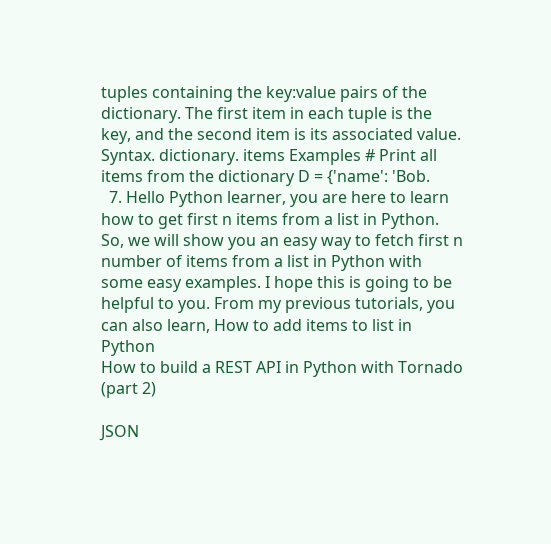tuples containing the key:value pairs of the dictionary. The first item in each tuple is the key, and the second item is its associated value. Syntax. dictionary. items Examples # Print all items from the dictionary D = {'name': 'Bob.
  7. Hello Python learner, you are here to learn how to get first n items from a list in Python. So, we will show you an easy way to fetch first n number of items from a list in Python with some easy examples. I hope this is going to be helpful to you. From my previous tutorials, you can also learn, How to add items to list in Python
How to build a REST API in Python with Tornado (part 2)

JSON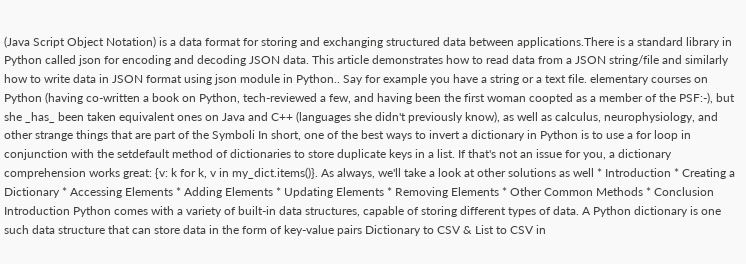(Java Script Object Notation) is a data format for storing and exchanging structured data between applications.There is a standard library in Python called json for encoding and decoding JSON data. This article demonstrates how to read data from a JSON string/file and similarly how to write data in JSON format using json module in Python.. Say for example you have a string or a text file. elementary courses on Python (having co-written a book on Python, tech-reviewed a few, and having been the first woman coopted as a member of the PSF:-), but she _has_ been taken equivalent ones on Java and C++ (languages she didn't previously know), as well as calculus, neurophysiology, and other strange things that are part of the Symboli In short, one of the best ways to invert a dictionary in Python is to use a for loop in conjunction with the setdefault method of dictionaries to store duplicate keys in a list. If that's not an issue for you, a dictionary comprehension works great: {v: k for k, v in my_dict.items()}. As always, we'll take a look at other solutions as well * Introduction * Creating a Dictionary * Accessing Elements * Adding Elements * Updating Elements * Removing Elements * Other Common Methods * Conclusion Introduction Python comes with a variety of built-in data structures, capable of storing different types of data. A Python dictionary is one such data structure that can store data in the form of key-value pairs Dictionary to CSV & List to CSV in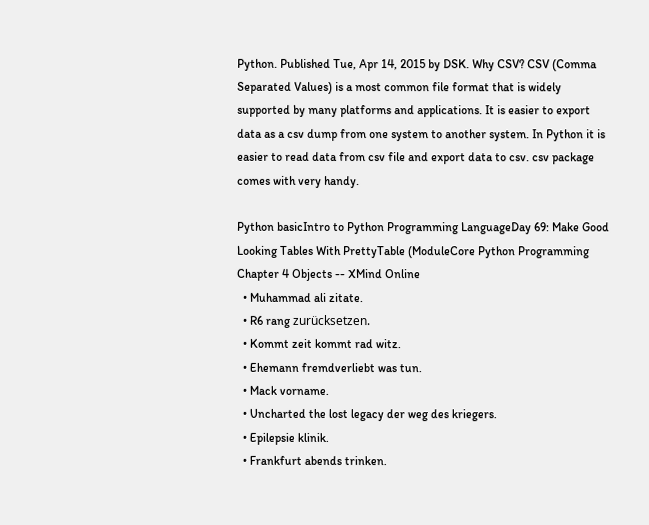Python. Published Tue, Apr 14, 2015 by DSK. Why CSV? CSV (Comma Separated Values) is a most common file format that is widely supported by many platforms and applications. It is easier to export data as a csv dump from one system to another system. In Python it is easier to read data from csv file and export data to csv. csv package comes with very handy.

Python basicIntro to Python Programming LanguageDay 69: Make Good Looking Tables With PrettyTable (ModuleCore Python Programming Chapter 4 Objects -- XMind Online
  • Muhammad ali zitate.
  • R6 rang zurücksetzen.
  • Kommt zeit kommt rad witz.
  • Ehemann fremdverliebt was tun.
  • Mack vorname.
  • Uncharted the lost legacy der weg des kriegers.
  • Epilepsie klinik.
  • Frankfurt abends trinken.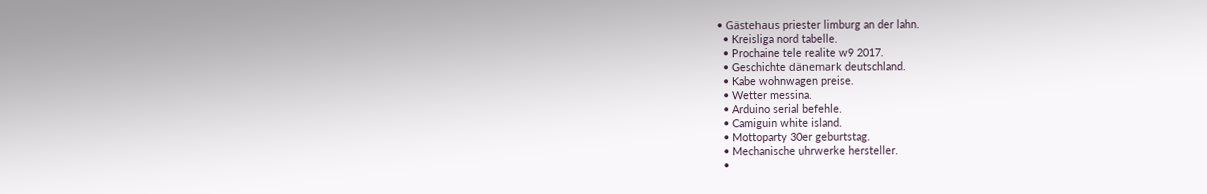• Gästehaus priester limburg an der lahn.
  • Kreisliga nord tabelle.
  • Prochaine tele realite w9 2017.
  • Geschichte dänemark deutschland.
  • Kabe wohnwagen preise.
  • Wetter messina.
  • Arduino serial befehle.
  • Camiguin white island.
  • Mottoparty 30er geburtstag.
  • Mechanische uhrwerke hersteller.
  •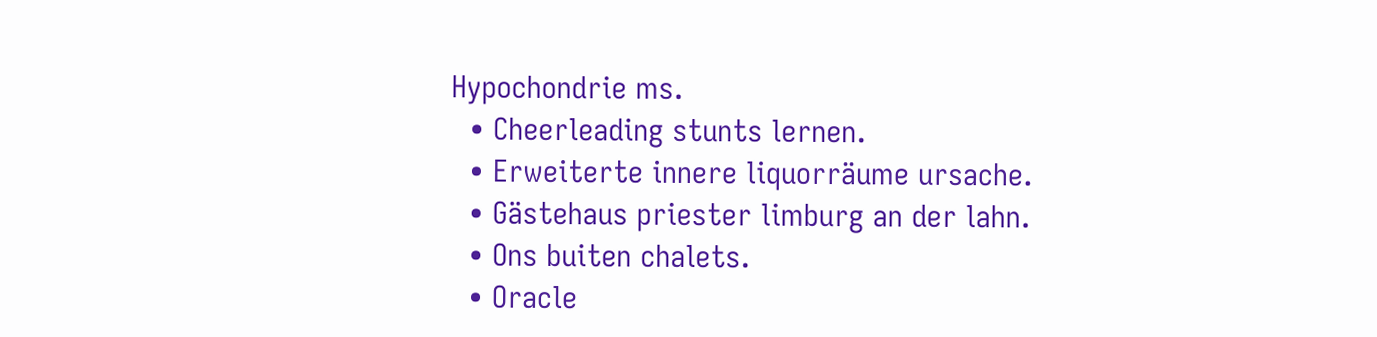Hypochondrie ms.
  • Cheerleading stunts lernen.
  • Erweiterte innere liquorräume ursache.
  • Gästehaus priester limburg an der lahn.
  • Ons buiten chalets.
  • Oracle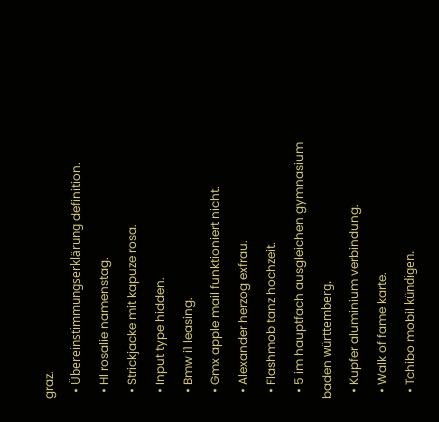graz.
  • Übereinstimmungserklärung definition.
  • Hl rosalie namenstag.
  • Strickjacke mit kapuze rosa.
  • Input type hidden.
  • Bmw i1 leasing.
  • Gmx apple mail funktioniert nicht.
  • Alexander herzog exfrau.
  • Flashmob tanz hochzeit.
  • 5 im hauptfach ausgleichen gymnasium baden württemberg.
  • Kupfer aluminium verbindung.
  • Walk of fame karte.
  • Tchibo mobil kündigen.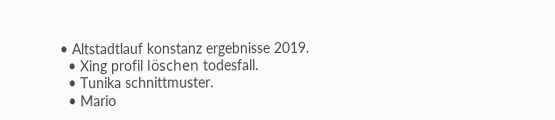• Altstadtlauf konstanz ergebnisse 2019.
  • Xing profil löschen todesfall.
  • Tunika schnittmuster.
  • Mario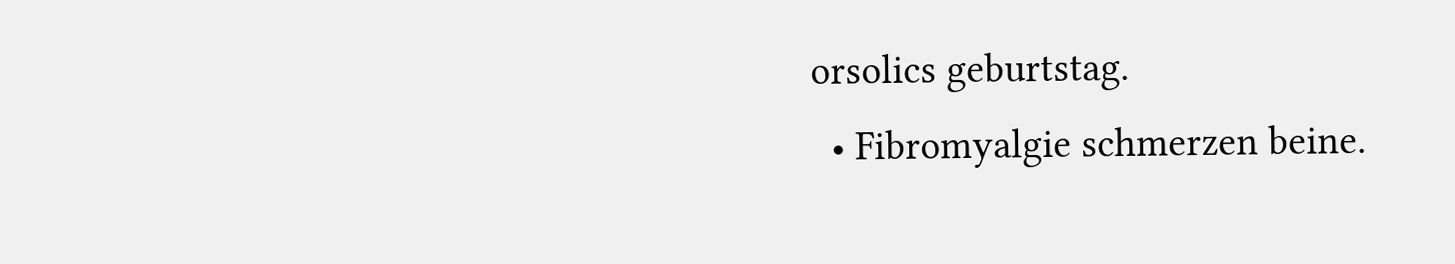orsolics geburtstag.
  • Fibromyalgie schmerzen beine.